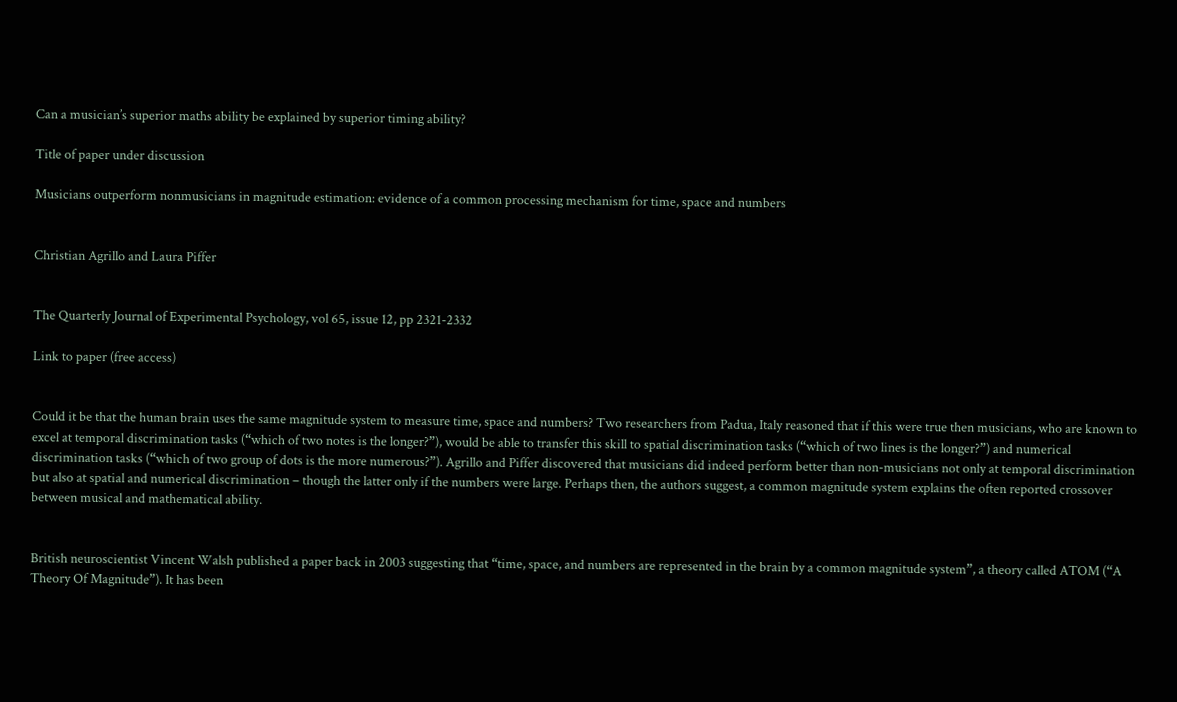Can a musician’s superior maths ability be explained by superior timing ability?

Title of paper under discussion

Musicians outperform nonmusicians in magnitude estimation: evidence of a common processing mechanism for time, space and numbers


Christian Agrillo and Laura Piffer


The Quarterly Journal of Experimental Psychology, vol 65, issue 12, pp 2321-2332

Link to paper (free access)


Could it be that the human brain uses the same magnitude system to measure time, space and numbers? Two researchers from Padua, Italy reasoned that if this were true then musicians, who are known to excel at temporal discrimination tasks (“which of two notes is the longer?”), would be able to transfer this skill to spatial discrimination tasks (“which of two lines is the longer?”) and numerical discrimination tasks (“which of two group of dots is the more numerous?”). Agrillo and Piffer discovered that musicians did indeed perform better than non-musicians not only at temporal discrimination but also at spatial and numerical discrimination – though the latter only if the numbers were large. Perhaps then, the authors suggest, a common magnitude system explains the often reported crossover between musical and mathematical ability.


British neuroscientist Vincent Walsh published a paper back in 2003 suggesting that “time, space, and numbers are represented in the brain by a common magnitude system”, a theory called ATOM (“A Theory Of Magnitude”). It has been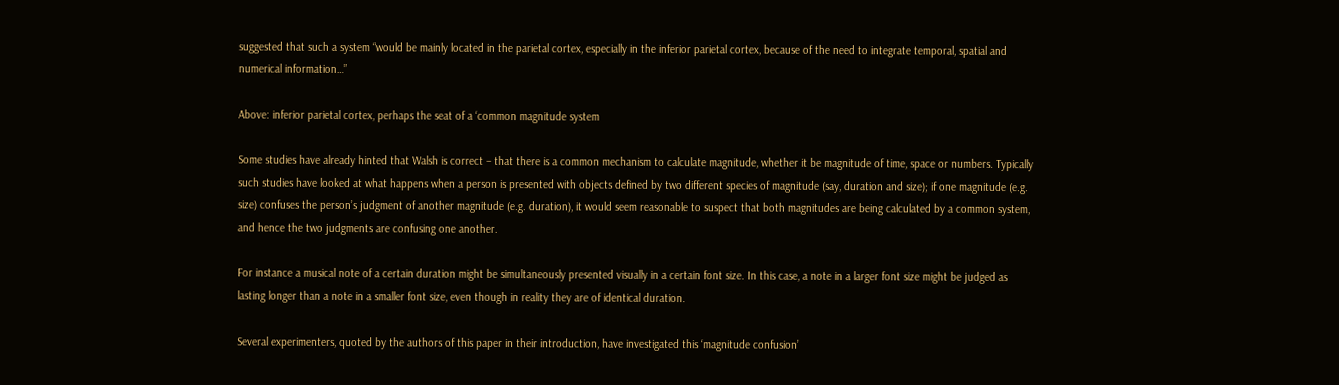suggested that such a system “would be mainly located in the parietal cortex, especially in the inferior parietal cortex, because of the need to integrate temporal, spatial and numerical information…”

Above: inferior parietal cortex, perhaps the seat of a ‘common magnitude system

Some studies have already hinted that Walsh is correct – that there is a common mechanism to calculate magnitude, whether it be magnitude of time, space or numbers. Typically such studies have looked at what happens when a person is presented with objects defined by two different species of magnitude (say, duration and size); if one magnitude (e.g. size) confuses the person’s judgment of another magnitude (e.g. duration), it would seem reasonable to suspect that both magnitudes are being calculated by a common system, and hence the two judgments are confusing one another.

For instance a musical note of a certain duration might be simultaneously presented visually in a certain font size. In this case, a note in a larger font size might be judged as lasting longer than a note in a smaller font size, even though in reality they are of identical duration.

Several experimenters, quoted by the authors of this paper in their introduction, have investigated this ‘magnitude confusion’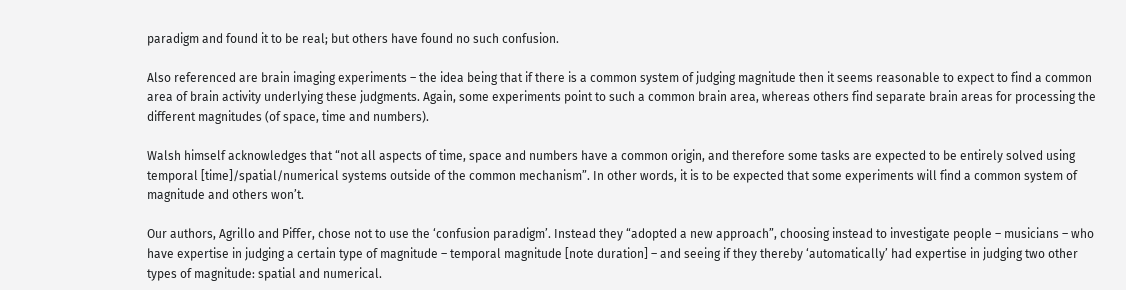paradigm and found it to be real; but others have found no such confusion.

Also referenced are brain imaging experiments – the idea being that if there is a common system of judging magnitude then it seems reasonable to expect to find a common area of brain activity underlying these judgments. Again, some experiments point to such a common brain area, whereas others find separate brain areas for processing the different magnitudes (of space, time and numbers).

Walsh himself acknowledges that “not all aspects of time, space and numbers have a common origin, and therefore some tasks are expected to be entirely solved using temporal [time]/spatial/numerical systems outside of the common mechanism”. In other words, it is to be expected that some experiments will find a common system of magnitude and others won’t.

Our authors, Agrillo and Piffer, chose not to use the ‘confusion paradigm’. Instead they “adopted a new approach”, choosing instead to investigate people – musicians – who have expertise in judging a certain type of magnitude – temporal magnitude [note duration] – and seeing if they thereby ‘automatically’ had expertise in judging two other types of magnitude: spatial and numerical.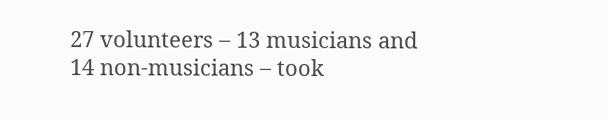27 volunteers – 13 musicians and 14 non-musicians – took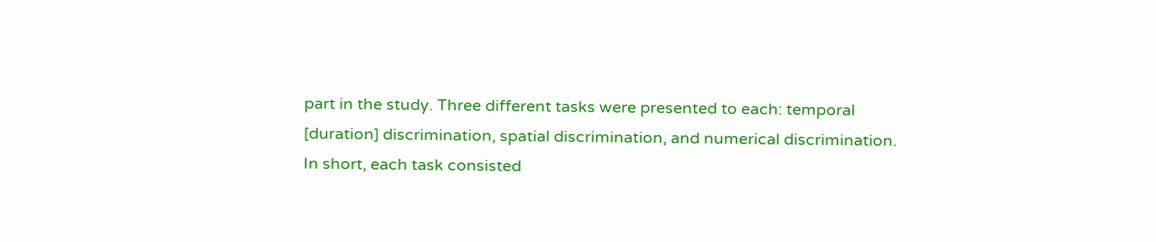part in the study. Three different tasks were presented to each: temporal [duration] discrimination, spatial discrimination, and numerical discrimination. In short, each task consisted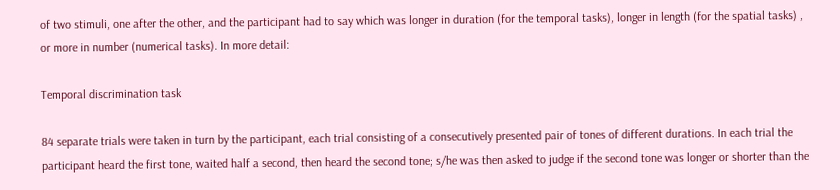of two stimuli, one after the other, and the participant had to say which was longer in duration (for the temporal tasks), longer in length (for the spatial tasks) , or more in number (numerical tasks). In more detail:

Temporal discrimination task

84 separate trials were taken in turn by the participant, each trial consisting of a consecutively presented pair of tones of different durations. In each trial the participant heard the first tone, waited half a second, then heard the second tone; s/he was then asked to judge if the second tone was longer or shorter than the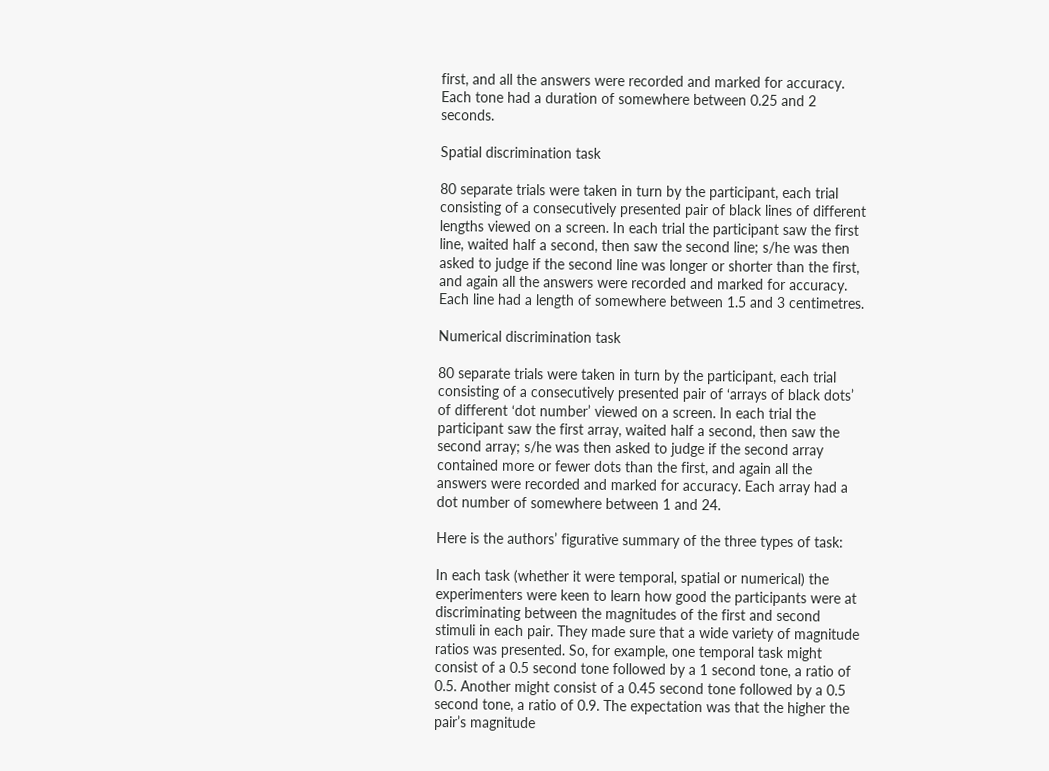first, and all the answers were recorded and marked for accuracy. Each tone had a duration of somewhere between 0.25 and 2 seconds.

Spatial discrimination task

80 separate trials were taken in turn by the participant, each trial consisting of a consecutively presented pair of black lines of different lengths viewed on a screen. In each trial the participant saw the first line, waited half a second, then saw the second line; s/he was then asked to judge if the second line was longer or shorter than the first, and again all the answers were recorded and marked for accuracy. Each line had a length of somewhere between 1.5 and 3 centimetres.

Numerical discrimination task

80 separate trials were taken in turn by the participant, each trial consisting of a consecutively presented pair of ‘arrays of black dots’ of different ‘dot number’ viewed on a screen. In each trial the participant saw the first array, waited half a second, then saw the second array; s/he was then asked to judge if the second array contained more or fewer dots than the first, and again all the answers were recorded and marked for accuracy. Each array had a dot number of somewhere between 1 and 24.

Here is the authors’ figurative summary of the three types of task:

In each task (whether it were temporal, spatial or numerical) the experimenters were keen to learn how good the participants were at discriminating between the magnitudes of the first and second stimuli in each pair. They made sure that a wide variety of magnitude ratios was presented. So, for example, one temporal task might consist of a 0.5 second tone followed by a 1 second tone, a ratio of 0.5. Another might consist of a 0.45 second tone followed by a 0.5 second tone, a ratio of 0.9. The expectation was that the higher the pair’s magnitude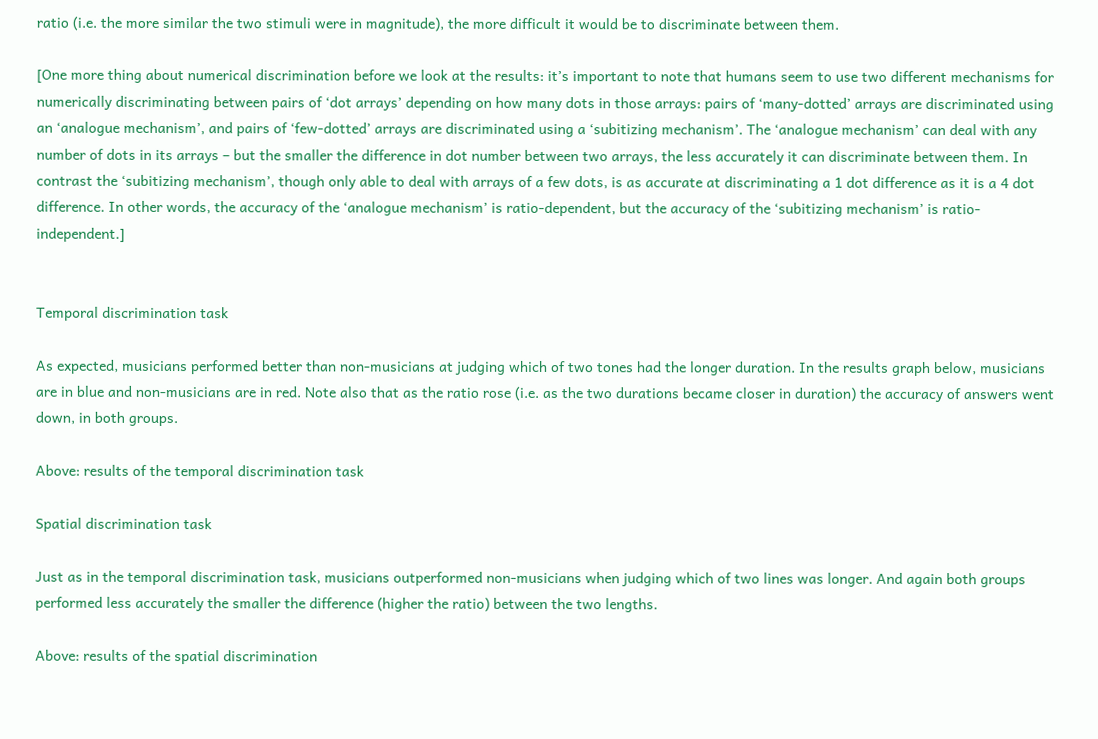ratio (i.e. the more similar the two stimuli were in magnitude), the more difficult it would be to discriminate between them.

[One more thing about numerical discrimination before we look at the results: it’s important to note that humans seem to use two different mechanisms for numerically discriminating between pairs of ‘dot arrays’ depending on how many dots in those arrays: pairs of ‘many-dotted’ arrays are discriminated using an ‘analogue mechanism’, and pairs of ‘few-dotted’ arrays are discriminated using a ‘subitizing mechanism’. The ‘analogue mechanism’ can deal with any number of dots in its arrays – but the smaller the difference in dot number between two arrays, the less accurately it can discriminate between them. In contrast the ‘subitizing mechanism’, though only able to deal with arrays of a few dots, is as accurate at discriminating a 1 dot difference as it is a 4 dot difference. In other words, the accuracy of the ‘analogue mechanism’ is ratio-dependent, but the accuracy of the ‘subitizing mechanism’ is ratio-independent.]


Temporal discrimination task

As expected, musicians performed better than non-musicians at judging which of two tones had the longer duration. In the results graph below, musicians are in blue and non-musicians are in red. Note also that as the ratio rose (i.e. as the two durations became closer in duration) the accuracy of answers went down, in both groups.

Above: results of the temporal discrimination task

Spatial discrimination task

Just as in the temporal discrimination task, musicians outperformed non-musicians when judging which of two lines was longer. And again both groups performed less accurately the smaller the difference (higher the ratio) between the two lengths.

Above: results of the spatial discrimination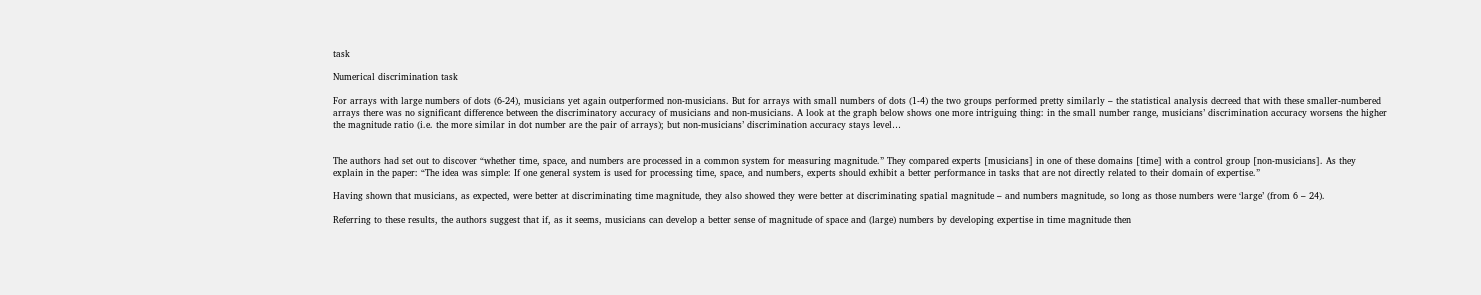task

Numerical discrimination task

For arrays with large numbers of dots (6-24), musicians yet again outperformed non-musicians. But for arrays with small numbers of dots (1-4) the two groups performed pretty similarly – the statistical analysis decreed that with these smaller-numbered arrays there was no significant difference between the discriminatory accuracy of musicians and non-musicians. A look at the graph below shows one more intriguing thing: in the small number range, musicians’ discrimination accuracy worsens the higher the magnitude ratio (i.e. the more similar in dot number are the pair of arrays); but non-musicians’ discrimination accuracy stays level…


The authors had set out to discover “whether time, space, and numbers are processed in a common system for measuring magnitude.” They compared experts [musicians] in one of these domains [time] with a control group [non-musicians]. As they explain in the paper: “The idea was simple: If one general system is used for processing time, space, and numbers, experts should exhibit a better performance in tasks that are not directly related to their domain of expertise.”

Having shown that musicians, as expected, were better at discriminating time magnitude, they also showed they were better at discriminating spatial magnitude – and numbers magnitude, so long as those numbers were ‘large’ (from 6 – 24).

Referring to these results, the authors suggest that if, as it seems, musicians can develop a better sense of magnitude of space and (large) numbers by developing expertise in time magnitude then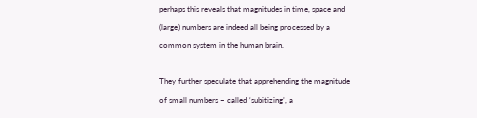perhaps this reveals that magnitudes in time, space and (large) numbers are indeed all being processed by a common system in the human brain.

They further speculate that apprehending the magnitude of small numbers – called ‘subitizing’, a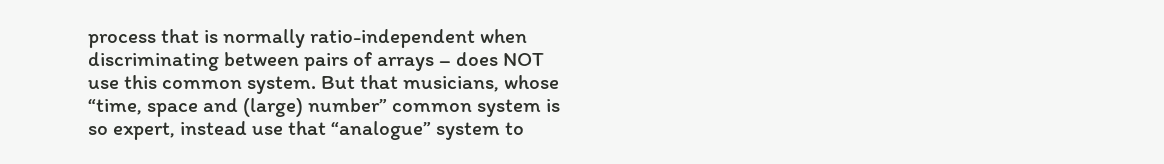process that is normally ratio-independent when discriminating between pairs of arrays – does NOT use this common system. But that musicians, whose “time, space and (large) number” common system is so expert, instead use that “analogue” system to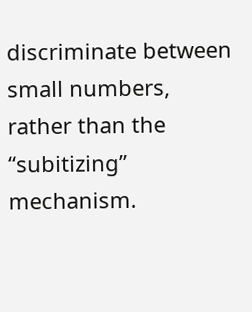discriminate between small numbers, rather than the “subitizing” mechanism.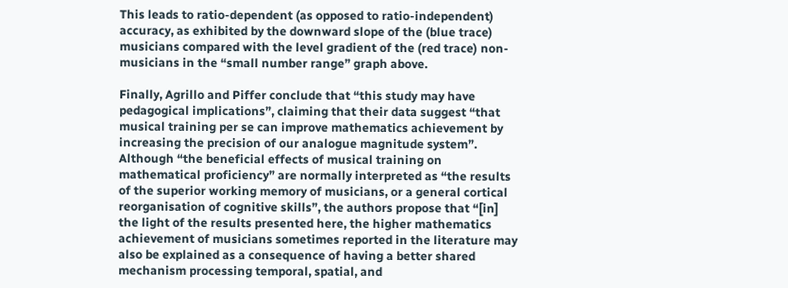This leads to ratio-dependent (as opposed to ratio-independent) accuracy, as exhibited by the downward slope of the (blue trace) musicians compared with the level gradient of the (red trace) non-musicians in the “small number range” graph above.

Finally, Agrillo and Piffer conclude that “this study may have pedagogical implications”, claiming that their data suggest “that musical training per se can improve mathematics achievement by increasing the precision of our analogue magnitude system”. Although “the beneficial effects of musical training on mathematical proficiency” are normally interpreted as “the results of the superior working memory of musicians, or a general cortical reorganisation of cognitive skills”, the authors propose that “[in] the light of the results presented here, the higher mathematics achievement of musicians sometimes reported in the literature may also be explained as a consequence of having a better shared mechanism processing temporal, spatial, and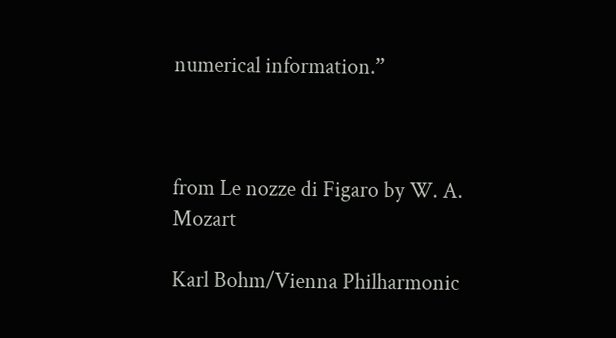numerical information.”



from Le nozze di Figaro by W. A. Mozart

Karl Bohm/Vienna Philharmonic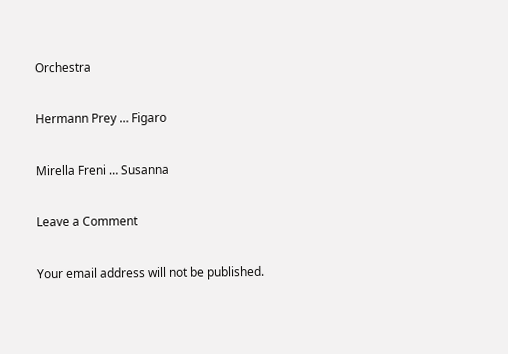Orchestra

Hermann Prey … Figaro

Mirella Freni … Susanna

Leave a Comment

Your email address will not be published.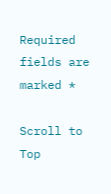Required fields are marked *

Scroll to Top